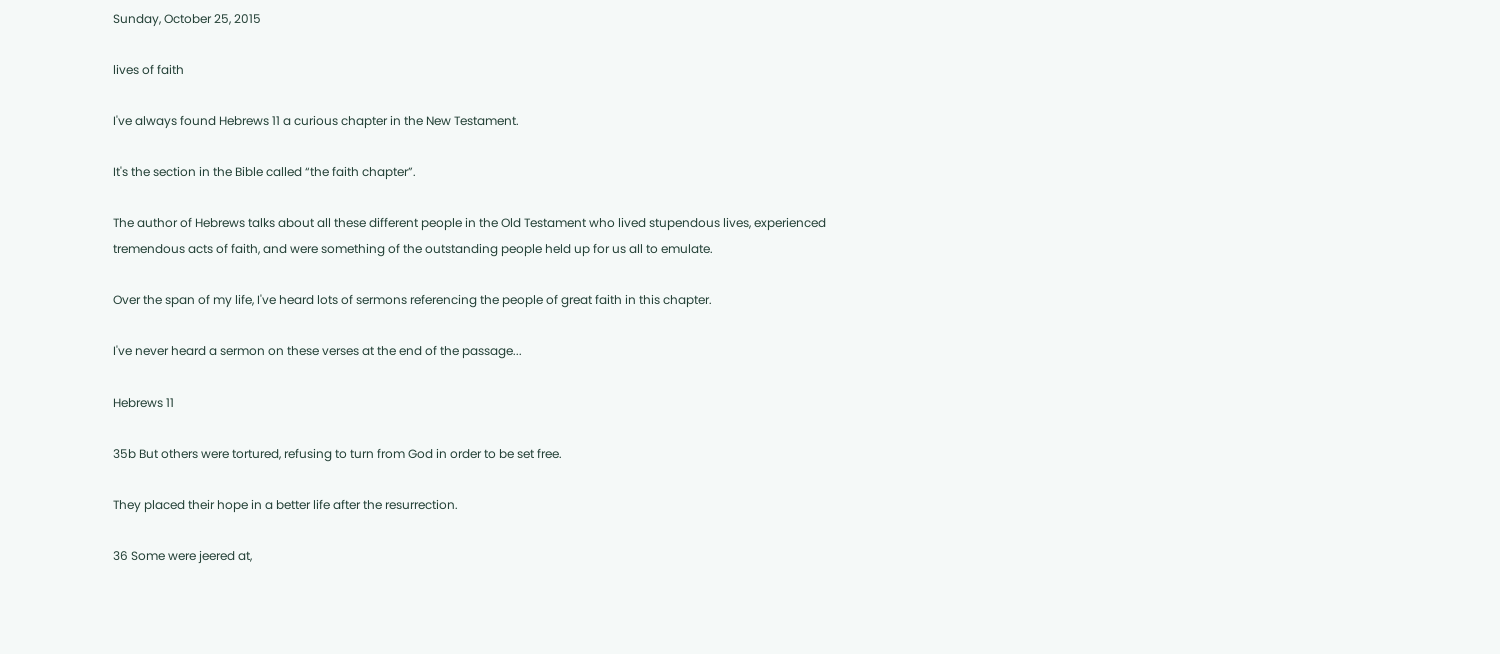Sunday, October 25, 2015

lives of faith

I've always found Hebrews 11 a curious chapter in the New Testament.

It's the section in the Bible called “the faith chapter”.

The author of Hebrews talks about all these different people in the Old Testament who lived stupendous lives, experienced tremendous acts of faith, and were something of the outstanding people held up for us all to emulate.

Over the span of my life, I've heard lots of sermons referencing the people of great faith in this chapter.

I've never heard a sermon on these verses at the end of the passage...

Hebrews 11

35b But others were tortured, refusing to turn from God in order to be set free.

They placed their hope in a better life after the resurrection.

36 Some were jeered at,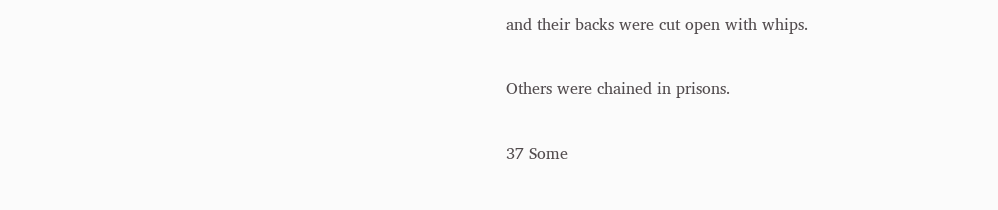and their backs were cut open with whips.

Others were chained in prisons.

37 Some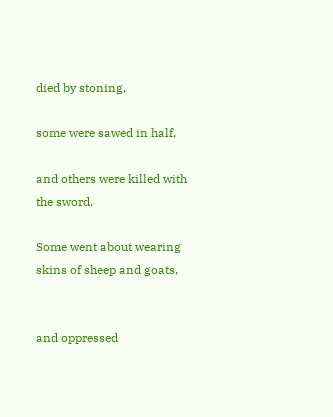died by stoning,

some were sawed in half,

and others were killed with the sword.

Some went about wearing skins of sheep and goats,


and oppressed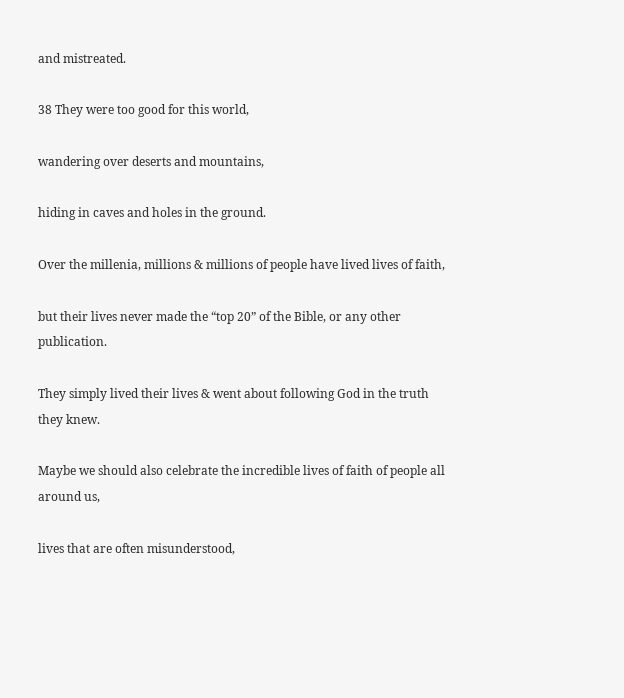and mistreated.

38 They were too good for this world,

wandering over deserts and mountains,

hiding in caves and holes in the ground.

Over the millenia, millions & millions of people have lived lives of faith,

but their lives never made the “top 20” of the Bible, or any other publication.

They simply lived their lives & went about following God in the truth they knew.

Maybe we should also celebrate the incredible lives of faith of people all around us,

lives that are often misunderstood,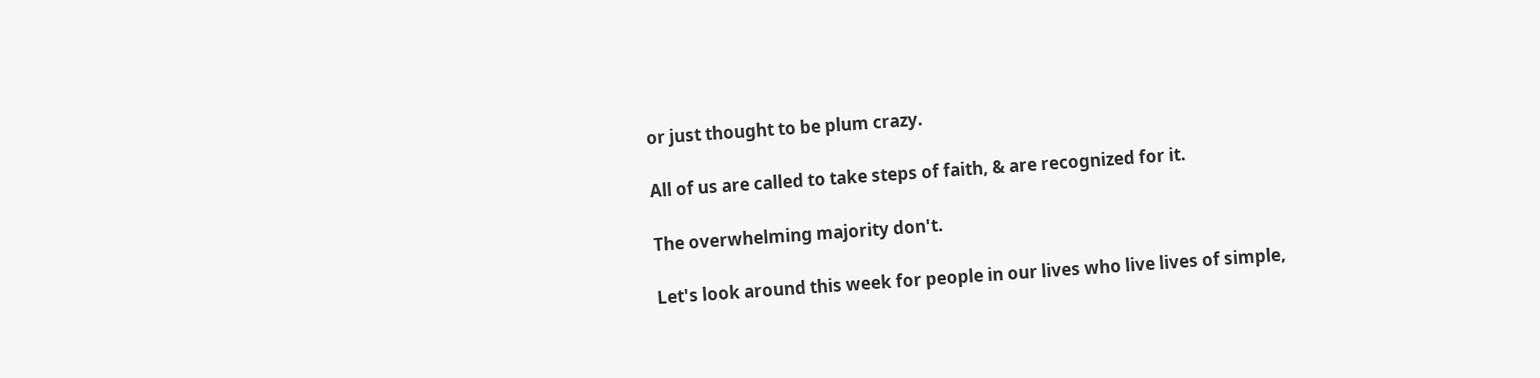or just thought to be plum crazy.

All of us are called to take steps of faith, & are recognized for it.

The overwhelming majority don't.

Let's look around this week for people in our lives who live lives of simple,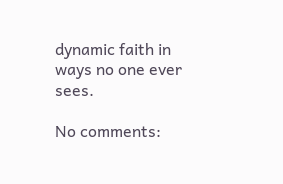dynamic faith in ways no one ever sees.

No comments: